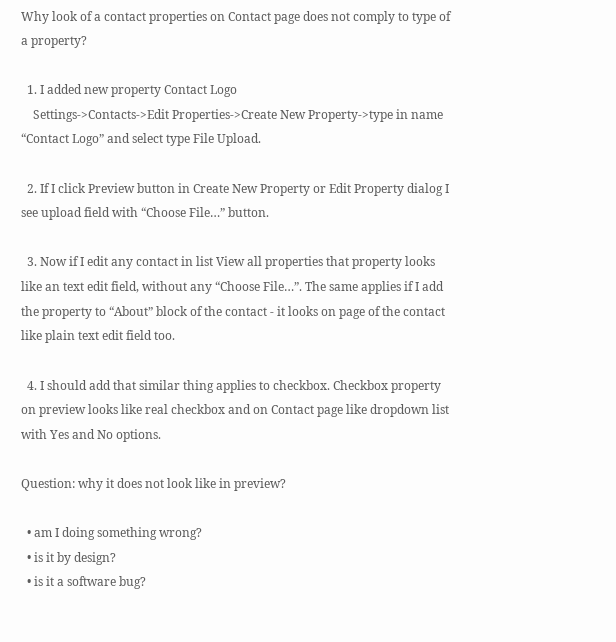Why look of a contact properties on Contact page does not comply to type of a property?

  1. I added new property Contact Logo
    Settings->Contacts->Edit Properties->Create New Property->type in name “Contact Logo” and select type File Upload.

  2. If I click Preview button in Create New Property or Edit Property dialog I see upload field with “Choose File…” button.

  3. Now if I edit any contact in list View all properties that property looks like an text edit field, without any “Choose File…”. The same applies if I add the property to “About” block of the contact - it looks on page of the contact like plain text edit field too.

  4. I should add that similar thing applies to checkbox. Checkbox property on preview looks like real checkbox and on Contact page like dropdown list with Yes and No options.

Question: why it does not look like in preview?

  • am I doing something wrong?
  • is it by design?
  • is it a software bug?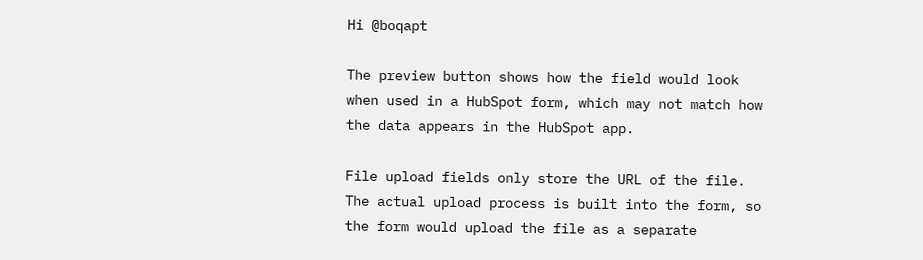Hi @boqapt

The preview button shows how the field would look when used in a HubSpot form, which may not match how the data appears in the HubSpot app.

File upload fields only store the URL of the file. The actual upload process is built into the form, so the form would upload the file as a separate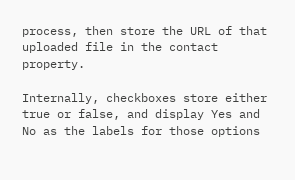process, then store the URL of that uploaded file in the contact property.

Internally, checkboxes store either true or false, and display Yes and No as the labels for those options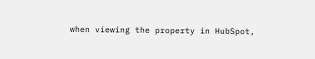when viewing the property in HubSpot,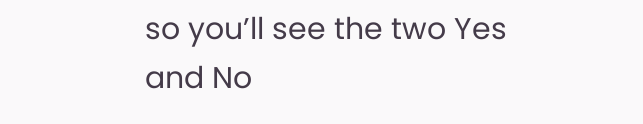so you’ll see the two Yes and No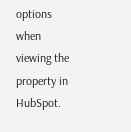options when viewing the property in HubSpot.